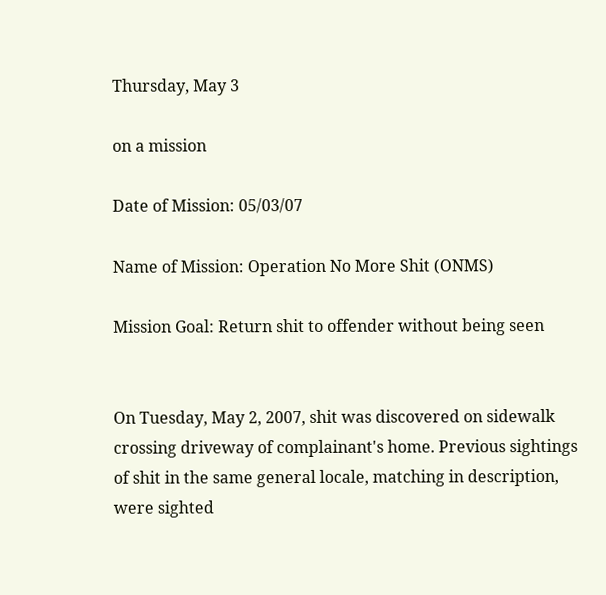Thursday, May 3

on a mission

Date of Mission: 05/03/07

Name of Mission: Operation No More Shit (ONMS)

Mission Goal: Return shit to offender without being seen


On Tuesday, May 2, 2007, shit was discovered on sidewalk crossing driveway of complainant's home. Previous sightings of shit in the same general locale, matching in description, were sighted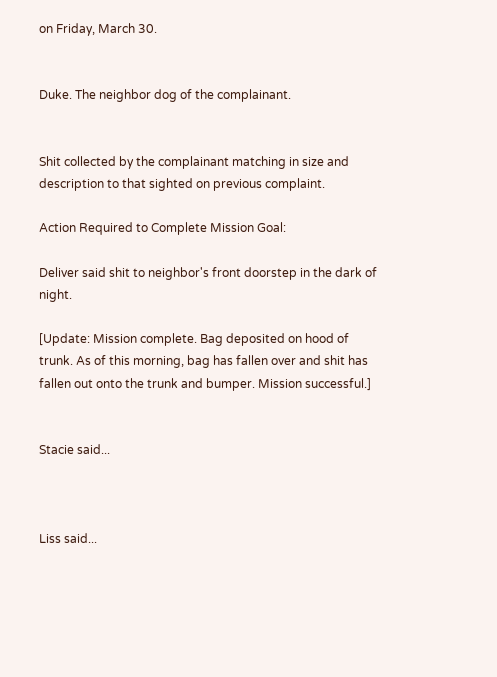on Friday, March 30.


Duke. The neighbor dog of the complainant.


Shit collected by the complainant matching in size and description to that sighted on previous complaint.

Action Required to Complete Mission Goal:

Deliver said shit to neighbor's front doorstep in the dark of night.

[Update: Mission complete. Bag deposited on hood of trunk. As of this morning, bag has fallen over and shit has fallen out onto the trunk and bumper. Mission successful.]


Stacie said...



Liss said...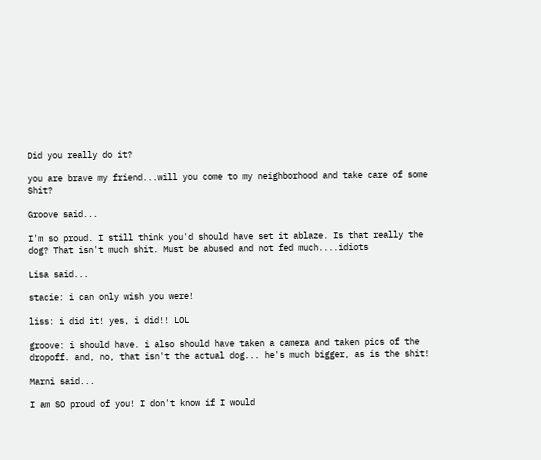Did you really do it?

you are brave my friend...will you come to my neighborhood and take care of some Shit?

Groove said...

I'm so proud. I still think you'd should have set it ablaze. Is that really the dog? That isn't much shit. Must be abused and not fed much....idiots

Lisa said...

stacie: i can only wish you were!

liss: i did it! yes, i did!! LOL

groove: i should have. i also should have taken a camera and taken pics of the dropoff. and, no, that isn't the actual dog... he's much bigger, as is the shit!

Marni said...

I am SO proud of you! I don't know if I would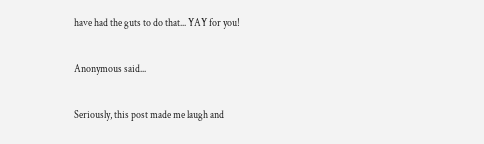have had the guts to do that... YAY for you!

Anonymous said...

Seriously, this post made me laugh and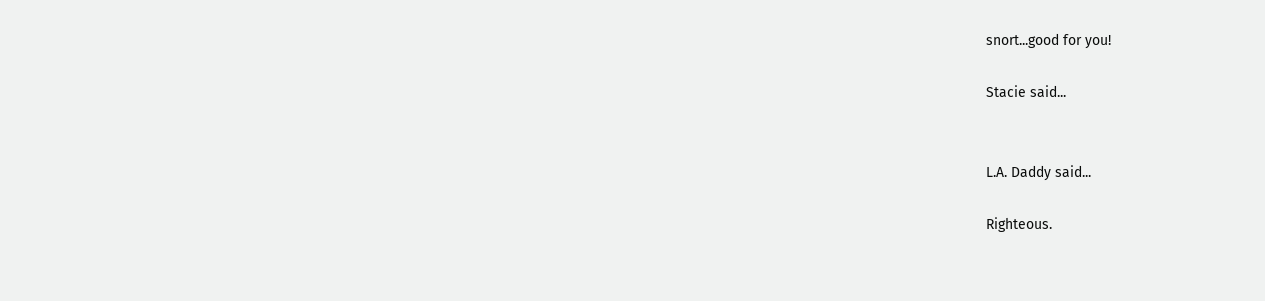snort...good for you!

Stacie said...


L.A. Daddy said...

Righteous.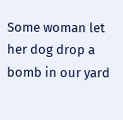Some woman let her dog drop a bomb in our yard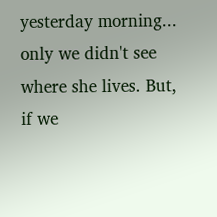yesterday morning... only we didn't see where she lives. But, if we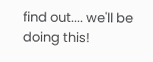find out.... we'll be doing this!